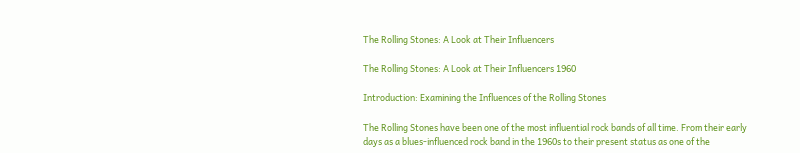The Rolling Stones: A Look at Their Influencers

The Rolling Stones: A Look at Their Influencers 1960

Introduction: Examining the Influences of the Rolling Stones

The Rolling Stones have been one of the most influential rock bands of all time. From their early days as a blues-influenced rock band in the 1960s to their present status as one of the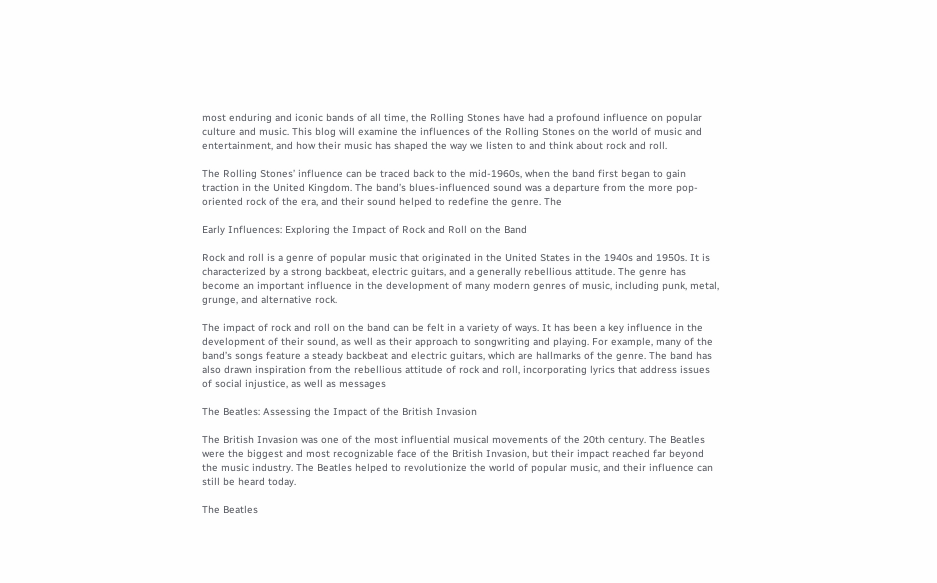most enduring and iconic bands of all time, the Rolling Stones have had a profound influence on popular culture and music. This blog will examine the influences of the Rolling Stones on the world of music and entertainment, and how their music has shaped the way we listen to and think about rock and roll.

The Rolling Stones’ influence can be traced back to the mid-1960s, when the band first began to gain traction in the United Kingdom. The band’s blues-influenced sound was a departure from the more pop-oriented rock of the era, and their sound helped to redefine the genre. The

Early Influences: Exploring the Impact of Rock and Roll on the Band

Rock and roll is a genre of popular music that originated in the United States in the 1940s and 1950s. It is characterized by a strong backbeat, electric guitars, and a generally rebellious attitude. The genre has become an important influence in the development of many modern genres of music, including punk, metal, grunge, and alternative rock.

The impact of rock and roll on the band can be felt in a variety of ways. It has been a key influence in the development of their sound, as well as their approach to songwriting and playing. For example, many of the band’s songs feature a steady backbeat and electric guitars, which are hallmarks of the genre. The band has also drawn inspiration from the rebellious attitude of rock and roll, incorporating lyrics that address issues of social injustice, as well as messages

The Beatles: Assessing the Impact of the British Invasion

The British Invasion was one of the most influential musical movements of the 20th century. The Beatles were the biggest and most recognizable face of the British Invasion, but their impact reached far beyond the music industry. The Beatles helped to revolutionize the world of popular music, and their influence can still be heard today.

The Beatles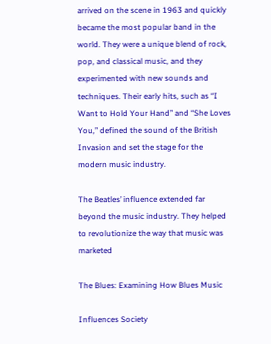arrived on the scene in 1963 and quickly became the most popular band in the world. They were a unique blend of rock, pop, and classical music, and they experimented with new sounds and techniques. Their early hits, such as “I Want to Hold Your Hand” and “She Loves You,” defined the sound of the British Invasion and set the stage for the modern music industry.

The Beatles’ influence extended far beyond the music industry. They helped to revolutionize the way that music was marketed

The Blues: Examining How Blues Music

Influences Society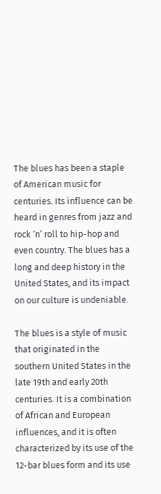The blues has been a staple of American music for centuries. Its influence can be heard in genres from jazz and rock ‘n’ roll to hip-hop and even country. The blues has a long and deep history in the United States, and its impact on our culture is undeniable.

The blues is a style of music that originated in the southern United States in the late 19th and early 20th centuries. It is a combination of African and European influences, and it is often characterized by its use of the 12-bar blues form and its use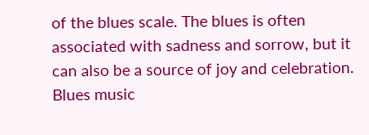of the blues scale. The blues is often associated with sadness and sorrow, but it can also be a source of joy and celebration. Blues music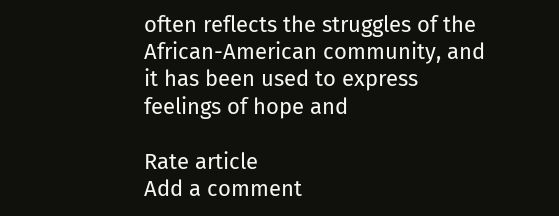often reflects the struggles of the African-American community, and it has been used to express feelings of hope and

Rate article
Add a comment